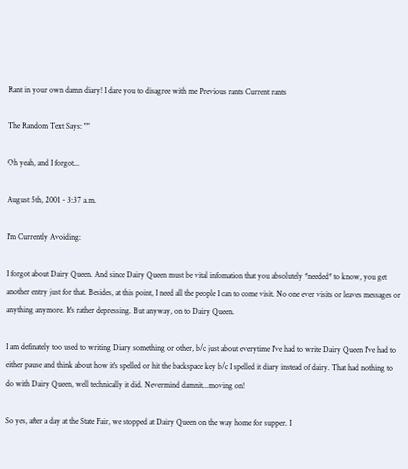Rant in your own damn diary! I dare you to disagree with me Previous rants Current rants

The Random Text Says: ""

Oh yeah, and I forgot...

August 5th, 2001 - 3:37 a.m.

I'm Currently Avoiding:

I forgot about Dairy Queen. And since Dairy Queen must be vital infomation that you absolutely *needed* to know, you get another entry just for that. Besides, at this point, I need all the people I can to come visit. No one ever visits or leaves messages or anything anymore. It's rather depressing. But anyway, on to Dairy Queen.

I am definately too used to writing Diary something or other, b/c just about everytime I've had to write Dairy Queen I've had to either pause and think about how it's spelled or hit the backspace key b/c I spelled it diary instead of dairy. That had nothing to do with Dairy Queen, well technically it did. Nevermind damnit...moving on!

So yes, after a day at the State Fair, we stopped at Dairy Queen on the way home for supper. I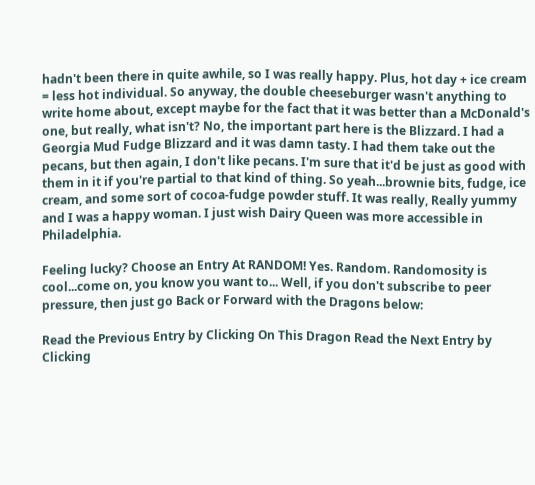hadn't been there in quite awhile, so I was really happy. Plus, hot day + ice cream = less hot individual. So anyway, the double cheeseburger wasn't anything to write home about, except maybe for the fact that it was better than a McDonald's one, but really, what isn't? No, the important part here is the Blizzard. I had a Georgia Mud Fudge Blizzard and it was damn tasty. I had them take out the pecans, but then again, I don't like pecans. I'm sure that it'd be just as good with them in it if you're partial to that kind of thing. So yeah...brownie bits, fudge, ice cream, and some sort of cocoa-fudge powder stuff. It was really, Really yummy and I was a happy woman. I just wish Dairy Queen was more accessible in Philadelphia.

Feeling lucky? Choose an Entry At RANDOM! Yes. Random. Randomosity is cool...come on, you know you want to... Well, if you don't subscribe to peer pressure, then just go Back or Forward with the Dragons below:

Read the Previous Entry by Clicking On This Dragon Read the Next Entry by Clicking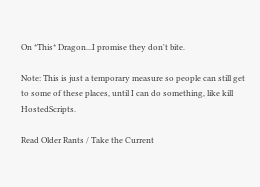On *This* Dragon...I promise they don't bite.

Note: This is just a temporary measure so people can still get to some of these places, until I can do something, like kill HostedScripts.

Read Older Rants / Take the Current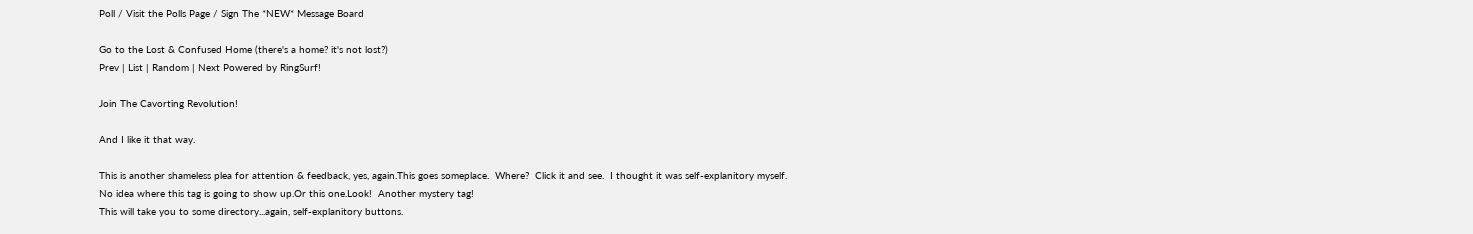Poll / Visit the Polls Page / Sign The *NEW* Message Board

Go to the Lost & Confused Home (there's a home? it's not lost?)
Prev | List | Random | Next Powered by RingSurf!

Join The Cavorting Revolution!

And I like it that way.

This is another shameless plea for attention & feedback, yes, again.This goes someplace.  Where?  Click it and see.  I thought it was self-explanitory myself.
No idea where this tag is going to show up.Or this one.Look!  Another mystery tag!
This will take you to some directory...again, self-explanitory buttons.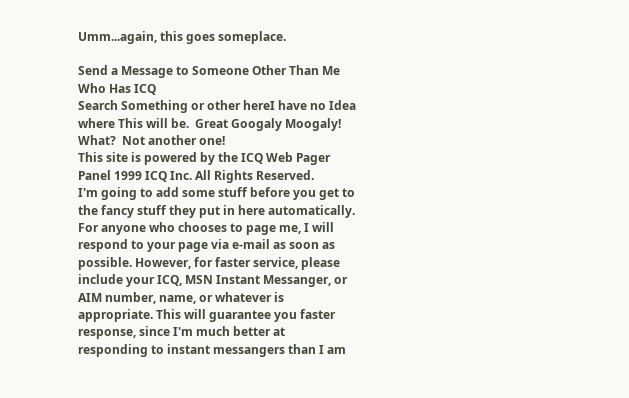Umm...again, this goes someplace.

Send a Message to Someone Other Than Me Who Has ICQ
Search Something or other hereI have no Idea where This will be.  Great Googaly Moogaly!
What?  Not another one!
This site is powered by the ICQ Web Pager Panel 1999 ICQ Inc. All Rights Reserved.
I'm going to add some stuff before you get to the fancy stuff they put in here automatically. For anyone who chooses to page me, I will respond to your page via e-mail as soon as possible. However, for faster service, please include your ICQ, MSN Instant Messanger, or AIM number, name, or whatever is appropriate. This will guarantee you faster response, since I'm much better at responding to instant messangers than I am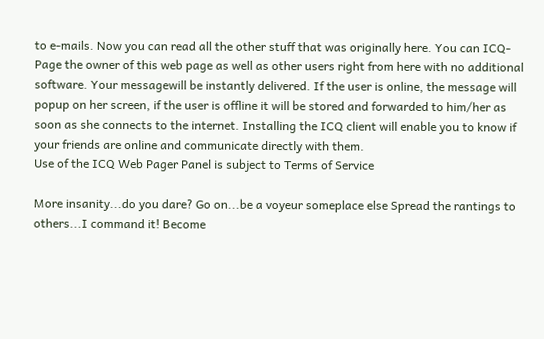to e-mails. Now you can read all the other stuff that was originally here. You can ICQ-Page the owner of this web page as well as other users right from here with no additional software. Your messagewill be instantly delivered. If the user is online, the message will popup on her screen, if the user is offline it will be stored and forwarded to him/her as soon as she connects to the internet. Installing the ICQ client will enable you to know if your friends are online and communicate directly with them.
Use of the ICQ Web Pager Panel is subject to Terms of Service

More insanity...do you dare? Go on...be a voyeur someplace else Spread the rantings to others...I command it! Become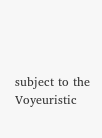subject to the Voyeuristic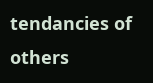tendancies of others